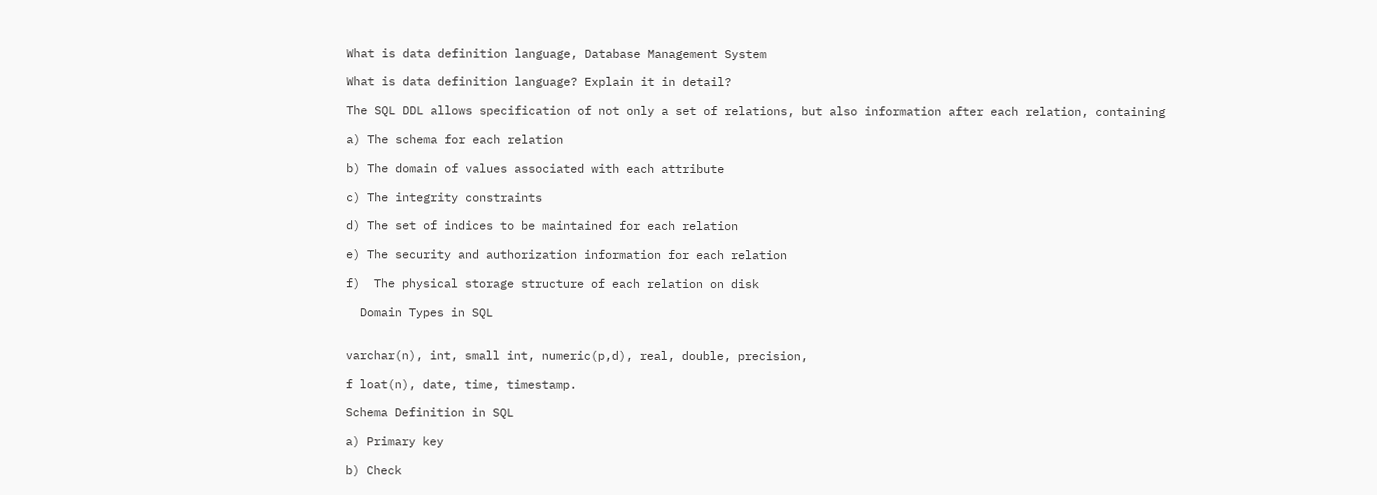What is data definition language, Database Management System

What is data definition language? Explain it in detail?

The SQL DDL allows specification of not only a set of relations, but also information after each relation, containing

a) The schema for each relation

b) The domain of values associated with each attribute

c) The integrity constraints

d) The set of indices to be maintained for each relation

e) The security and authorization information for each relation

f)  The physical storage structure of each relation on disk

  Domain Types in SQL


varchar(n), int, small int, numeric(p,d), real, double, precision,

f loat(n), date, time, timestamp.

Schema Definition in SQL

a) Primary key

b) Check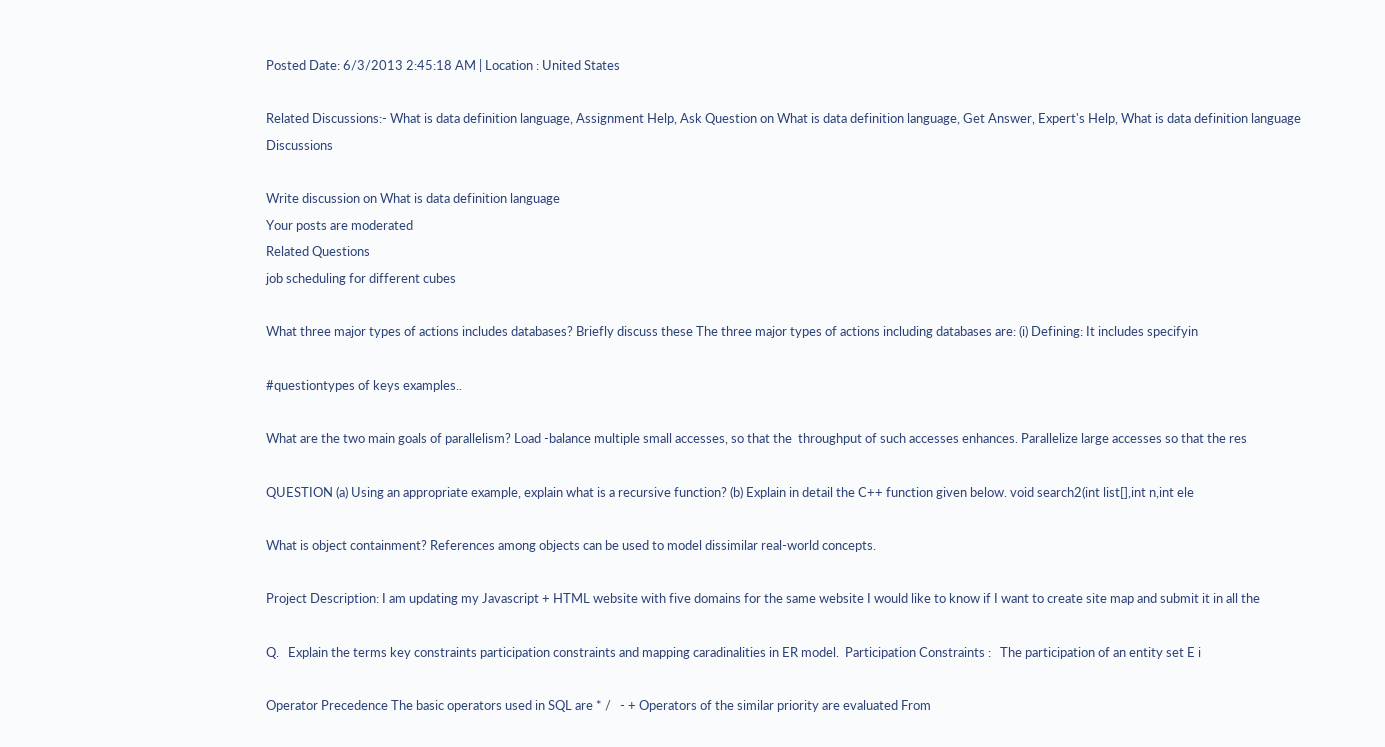Posted Date: 6/3/2013 2:45:18 AM | Location : United States

Related Discussions:- What is data definition language, Assignment Help, Ask Question on What is data definition language, Get Answer, Expert's Help, What is data definition language Discussions

Write discussion on What is data definition language
Your posts are moderated
Related Questions
job scheduling for different cubes

What three major types of actions includes databases? Briefly discuss these The three major types of actions including databases are: (i) Defining: It includes specifyin

#questiontypes of keys examples..

What are the two main goals of parallelism? Load -balance multiple small accesses, so that the  throughput of such accesses enhances. Parallelize large accesses so that the res

QUESTION (a) Using an appropriate example, explain what is a recursive function? (b) Explain in detail the C++ function given below. void search2(int list[],int n,int ele

What is object containment? References among objects can be used to model dissimilar real-world concepts.

Project Description: I am updating my Javascript + HTML website with five domains for the same website I would like to know if I want to create site map and submit it in all the

Q.   Explain the terms key constraints participation constraints and mapping caradinalities in ER model.  Participation Constraints :   The participation of an entity set E i

Operator Precedence The basic operators used in SQL are * /   - + Operators of the similar priority are evaluated From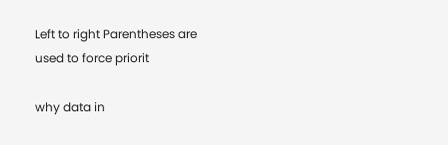Left to right Parentheses are used to force priorit

why data in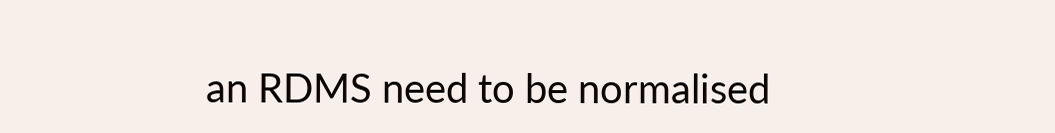an RDMS need to be normalised